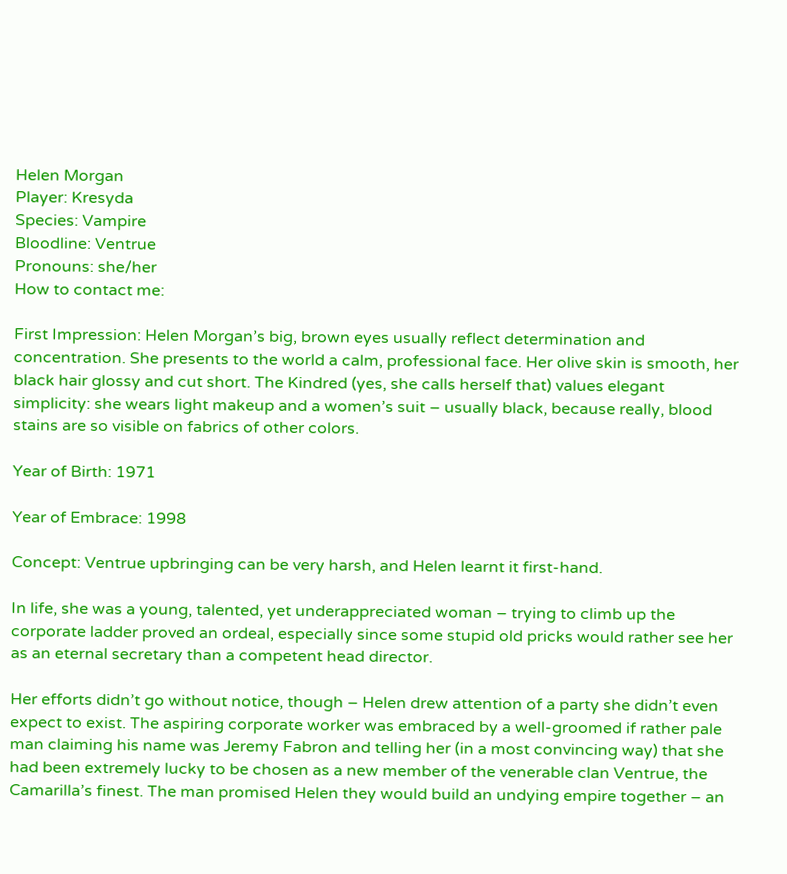Helen Morgan
Player: Kresyda
Species: Vampire
Bloodline: Ventrue
Pronouns: she/her
How to contact me:

First Impression: Helen Morgan’s big, brown eyes usually reflect determination and concentration. She presents to the world a calm, professional face. Her olive skin is smooth, her black hair glossy and cut short. The Kindred (yes, she calls herself that) values elegant simplicity: she wears light makeup and a women’s suit – usually black, because really, blood stains are so visible on fabrics of other colors.

Year of Birth: 1971

Year of Embrace: 1998

Concept: Ventrue upbringing can be very harsh, and Helen learnt it first-hand.

In life, she was a young, talented, yet underappreciated woman – trying to climb up the corporate ladder proved an ordeal, especially since some stupid old pricks would rather see her as an eternal secretary than a competent head director.

Her efforts didn’t go without notice, though – Helen drew attention of a party she didn’t even expect to exist. The aspiring corporate worker was embraced by a well-groomed if rather pale man claiming his name was Jeremy Fabron and telling her (in a most convincing way) that she had been extremely lucky to be chosen as a new member of the venerable clan Ventrue, the Camarilla’s finest. The man promised Helen they would build an undying empire together – an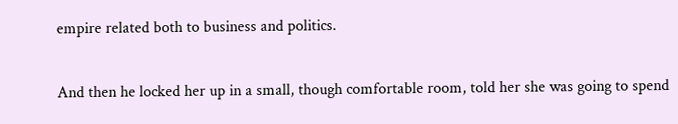empire related both to business and politics.

And then he locked her up in a small, though comfortable room, told her she was going to spend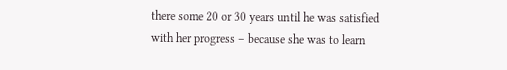there some 20 or 30 years until he was satisfied with her progress – because she was to learn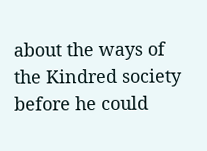about the ways of the Kindred society before he could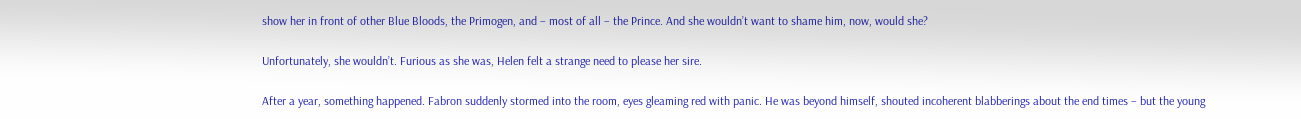show her in front of other Blue Bloods, the Primogen, and – most of all – the Prince. And she wouldn’t want to shame him, now, would she?

Unfortunately, she wouldn’t. Furious as she was, Helen felt a strange need to please her sire.

After a year, something happened. Fabron suddenly stormed into the room, eyes gleaming red with panic. He was beyond himself, shouted incoherent blabberings about the end times – but the young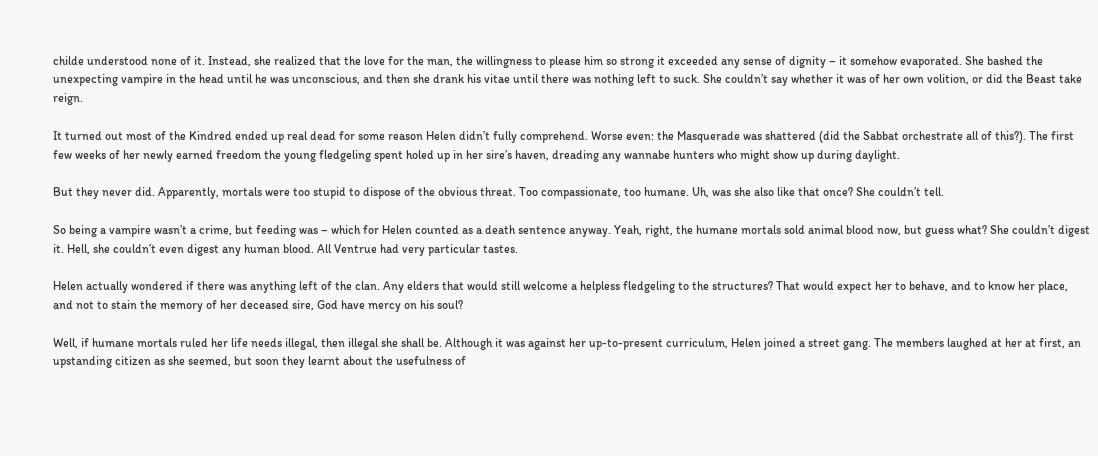childe understood none of it. Instead, she realized that the love for the man, the willingness to please him so strong it exceeded any sense of dignity – it somehow evaporated. She bashed the unexpecting vampire in the head until he was unconscious, and then she drank his vitae until there was nothing left to suck. She couldn’t say whether it was of her own volition, or did the Beast take reign.

It turned out most of the Kindred ended up real dead for some reason Helen didn’t fully comprehend. Worse even: the Masquerade was shattered (did the Sabbat orchestrate all of this?). The first few weeks of her newly earned freedom the young fledgeling spent holed up in her sire’s haven, dreading any wannabe hunters who might show up during daylight.

But they never did. Apparently, mortals were too stupid to dispose of the obvious threat. Too compassionate, too humane. Uh, was she also like that once? She couldn’t tell.

So being a vampire wasn’t a crime, but feeding was – which for Helen counted as a death sentence anyway. Yeah, right, the humane mortals sold animal blood now, but guess what? She couldn’t digest it. Hell, she couldn’t even digest any human blood. All Ventrue had very particular tastes.

Helen actually wondered if there was anything left of the clan. Any elders that would still welcome a helpless fledgeling to the structures? That would expect her to behave, and to know her place, and not to stain the memory of her deceased sire, God have mercy on his soul?

Well, if humane mortals ruled her life needs illegal, then illegal she shall be. Although it was against her up-to-present curriculum, Helen joined a street gang. The members laughed at her at first, an upstanding citizen as she seemed, but soon they learnt about the usefulness of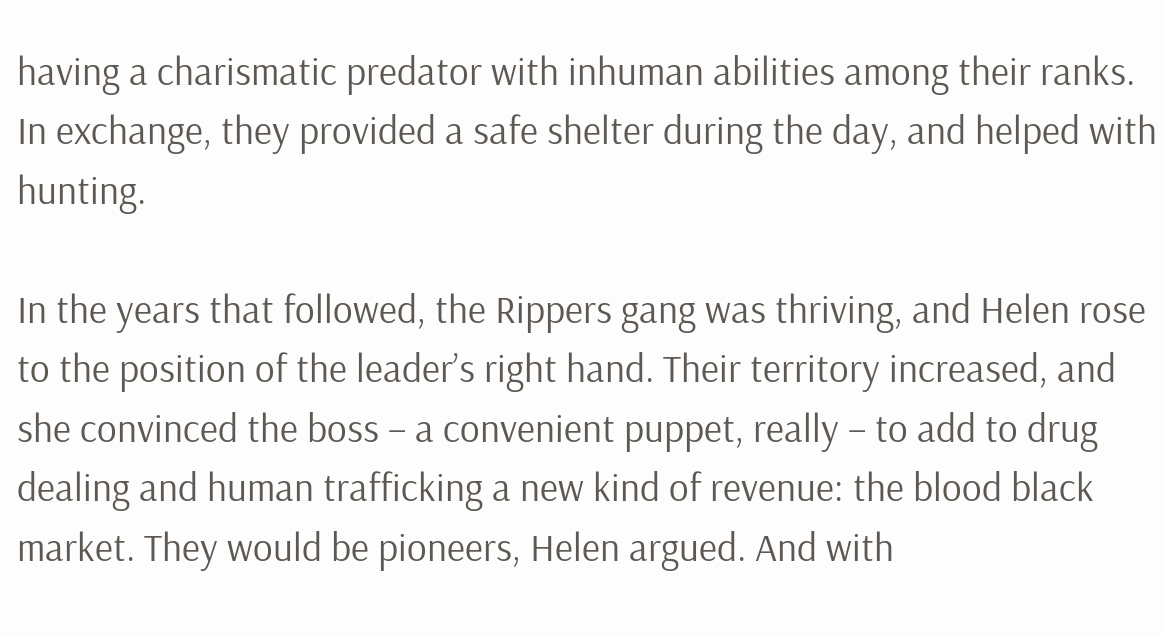having a charismatic predator with inhuman abilities among their ranks. In exchange, they provided a safe shelter during the day, and helped with hunting.

In the years that followed, the Rippers gang was thriving, and Helen rose to the position of the leader’s right hand. Their territory increased, and she convinced the boss – a convenient puppet, really – to add to drug dealing and human trafficking a new kind of revenue: the blood black market. They would be pioneers, Helen argued. And with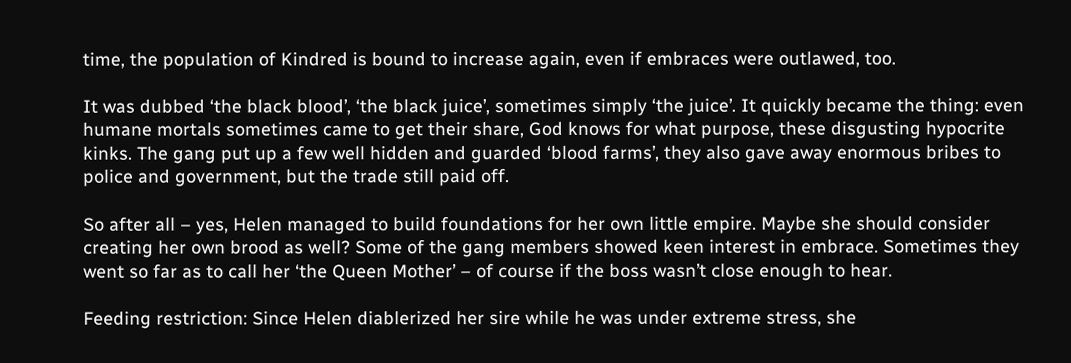time, the population of Kindred is bound to increase again, even if embraces were outlawed, too.

It was dubbed ‘the black blood’, ‘the black juice’, sometimes simply ‘the juice’. It quickly became the thing: even humane mortals sometimes came to get their share, God knows for what purpose, these disgusting hypocrite kinks. The gang put up a few well hidden and guarded ‘blood farms’, they also gave away enormous bribes to police and government, but the trade still paid off.

So after all – yes, Helen managed to build foundations for her own little empire. Maybe she should consider creating her own brood as well? Some of the gang members showed keen interest in embrace. Sometimes they went so far as to call her ‘the Queen Mother’ – of course if the boss wasn’t close enough to hear.

Feeding restriction: Since Helen diablerized her sire while he was under extreme stress, she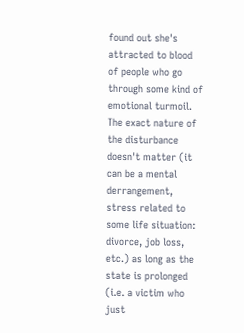found out she's attracted to blood of people who go through some kind of emotional turmoil. The exact nature of the disturbance doesn't matter (it can be a mental derrangement, stress related to some life situation: divorce, job loss, etc.) as long as the state is prolonged (i.e. a victim who just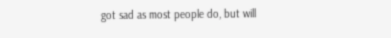got sad as most people do, but will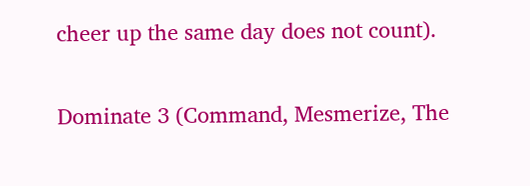cheer up the same day does not count).

Dominate 3 (Command, Mesmerize, The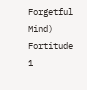Forgetful Mind)
Fortitude 1